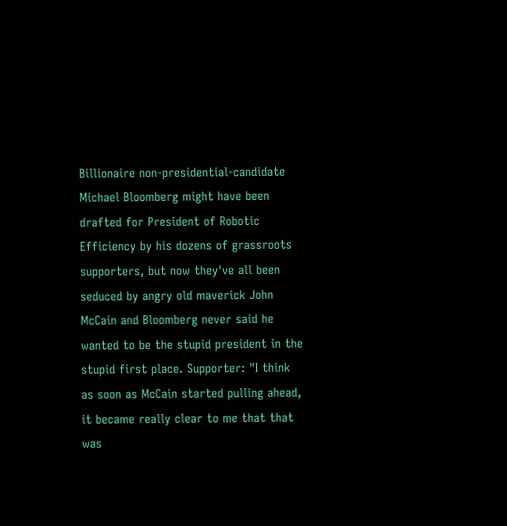Billionaire non-presidential-candidate Michael Bloomberg might have been drafted for President of Robotic Efficiency by his dozens of grassroots supporters, but now they've all been seduced by angry old maverick John McCain and Bloomberg never said he wanted to be the stupid president in the stupid first place. Supporter: "I think as soon as McCain started pulling ahead, it became really clear to me that that was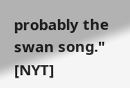probably the swan song." [NYT]